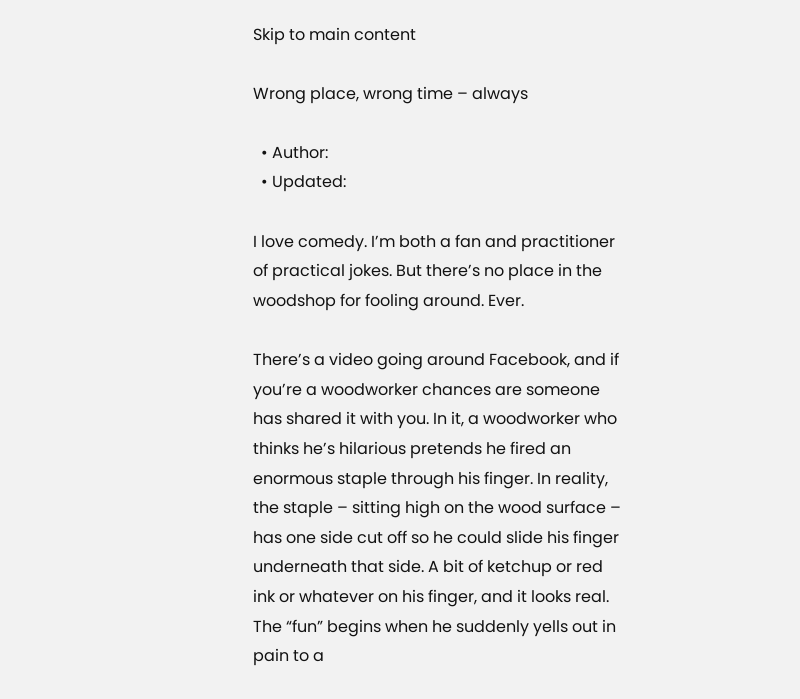Skip to main content

Wrong place, wrong time – always

  • Author:
  • Updated:

I love comedy. I’m both a fan and practitioner of practical jokes. But there’s no place in the woodshop for fooling around. Ever.

There’s a video going around Facebook, and if you’re a woodworker chances are someone has shared it with you. In it, a woodworker who thinks he’s hilarious pretends he fired an enormous staple through his finger. In reality, the staple – sitting high on the wood surface – has one side cut off so he could slide his finger underneath that side. A bit of ketchup or red ink or whatever on his finger, and it looks real. The “fun” begins when he suddenly yells out in pain to a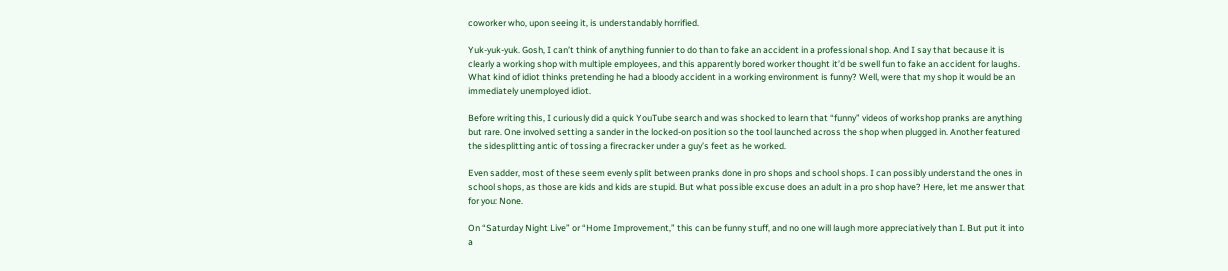coworker who, upon seeing it, is understandably horrified.

Yuk-yuk-yuk. Gosh, I can’t think of anything funnier to do than to fake an accident in a professional shop. And I say that because it is clearly a working shop with multiple employees, and this apparently bored worker thought it’d be swell fun to fake an accident for laughs. What kind of idiot thinks pretending he had a bloody accident in a working environment is funny? Well, were that my shop it would be an immediately unemployed idiot.

Before writing this, I curiously did a quick YouTube search and was shocked to learn that “funny” videos of workshop pranks are anything but rare. One involved setting a sander in the locked-on position so the tool launched across the shop when plugged in. Another featured the sidesplitting antic of tossing a firecracker under a guy’s feet as he worked.

Even sadder, most of these seem evenly split between pranks done in pro shops and school shops. I can possibly understand the ones in school shops, as those are kids and kids are stupid. But what possible excuse does an adult in a pro shop have? Here, let me answer that for you: None.

On “Saturday Night Live” or “Home Improvement,” this can be funny stuff, and no one will laugh more appreciatively than I. But put it into a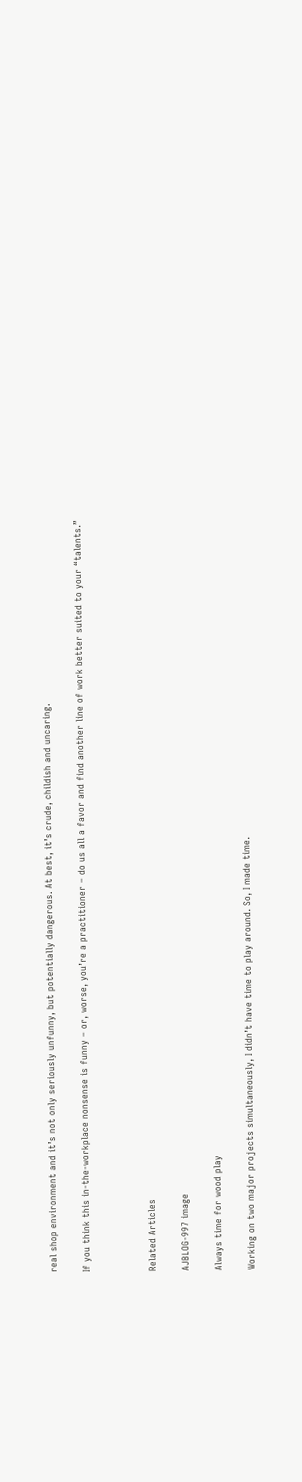real shop environment and it’s not only seriously unfunny, but potentially dangerous. At best, it’s crude, childish and uncaring.

If you think this in-the-workplace nonsense is funny – or, worse, you’re a practitioner – do us all a favor and find another line of work better suited to your “talents.”



Related Articles

AJBLOG-997 image

Always time for wood play

Working on two major projects simultaneously, I didn’t have time to play around. So, I made time.